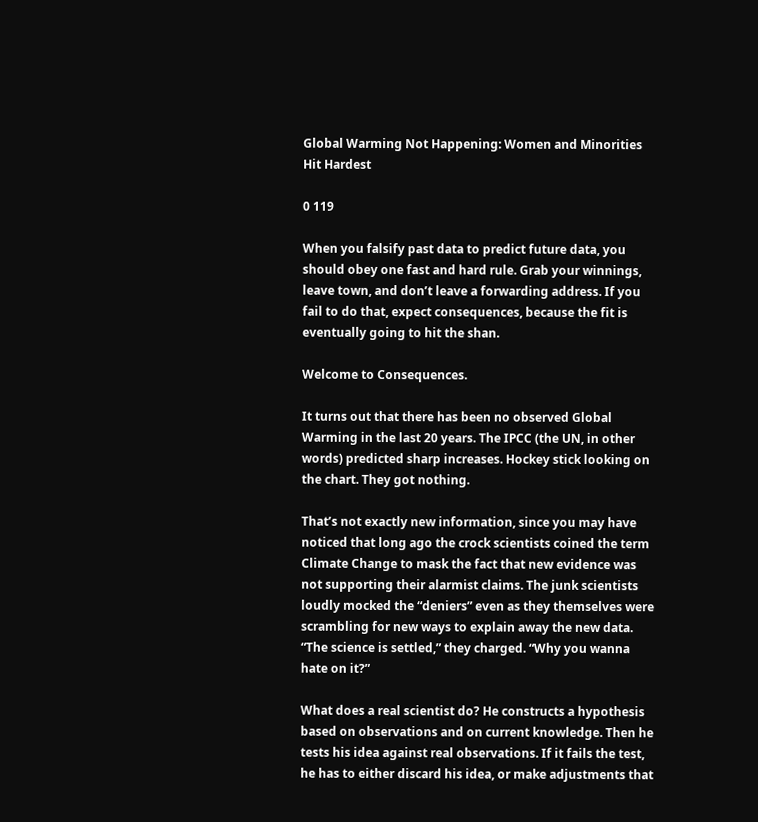Global Warming Not Happening: Women and Minorities Hit Hardest

0 119

When you falsify past data to predict future data, you should obey one fast and hard rule. Grab your winnings, leave town, and don’t leave a forwarding address. If you fail to do that, expect consequences, because the fit is eventually going to hit the shan.

Welcome to Consequences.

It turns out that there has been no observed Global Warming in the last 20 years. The IPCC (the UN, in other words) predicted sharp increases. Hockey stick looking on the chart. They got nothing.

That’s not exactly new information, since you may have noticed that long ago the crock scientists coined the term Climate Change to mask the fact that new evidence was not supporting their alarmist claims. The junk scientists loudly mocked the “deniers” even as they themselves were scrambling for new ways to explain away the new data. “The science is settled,” they charged. “Why you wanna hate on it?”

What does a real scientist do? He constructs a hypothesis based on observations and on current knowledge. Then he tests his idea against real observations. If it fails the test, he has to either discard his idea, or make adjustments that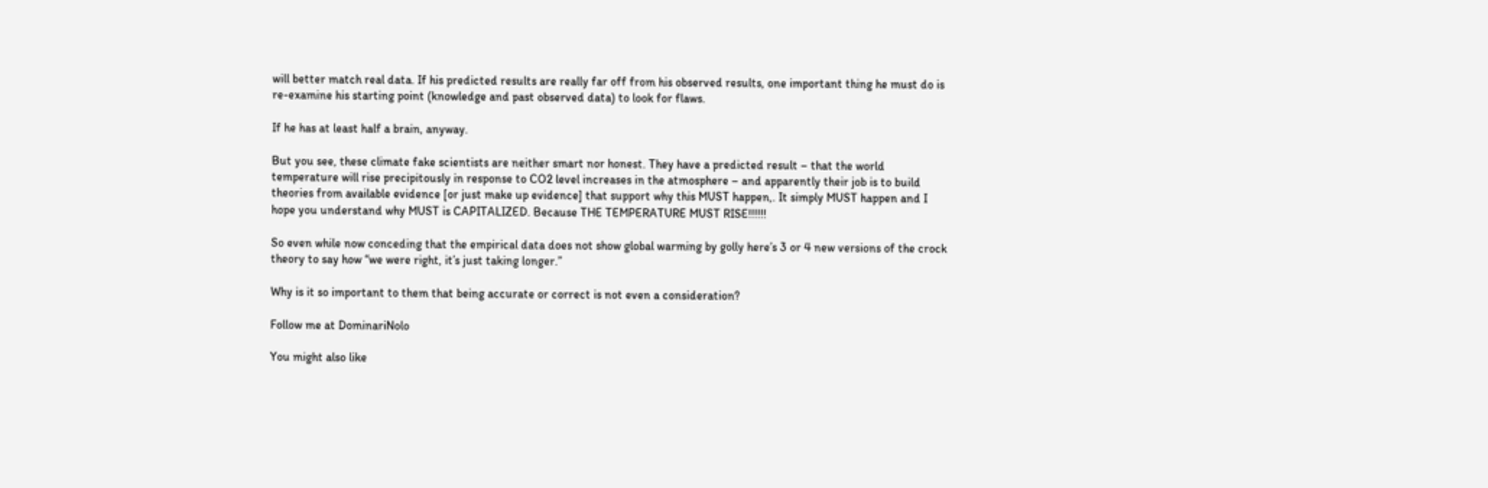will better match real data. If his predicted results are really far off from his observed results, one important thing he must do is re-examine his starting point (knowledge and past observed data) to look for flaws.

If he has at least half a brain, anyway.

But you see, these climate fake scientists are neither smart nor honest. They have a predicted result – that the world temperature will rise precipitously in response to CO2 level increases in the atmosphere – and apparently their job is to build theories from available evidence [or just make up evidence] that support why this MUST happen,. It simply MUST happen and I hope you understand why MUST is CAPITALIZED. Because THE TEMPERATURE MUST RISE!!!!!!

So even while now conceding that the empirical data does not show global warming by golly here’s 3 or 4 new versions of the crock theory to say how “we were right, it’s just taking longer.”

Why is it so important to them that being accurate or correct is not even a consideration?

Follow me at DominariNolo

You might also like